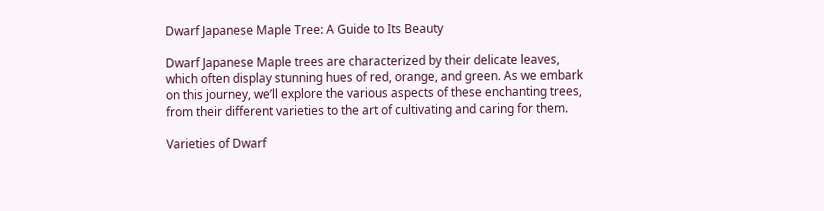Dwarf Japanese Maple Tree: A Guide to Its Beauty

Dwarf Japanese Maple trees are characterized by their delicate leaves, which often display stunning hues of red, orange, and green. As we embark on this journey, we’ll explore the various aspects of these enchanting trees, from their different varieties to the art of cultivating and caring for them.

Varieties of Dwarf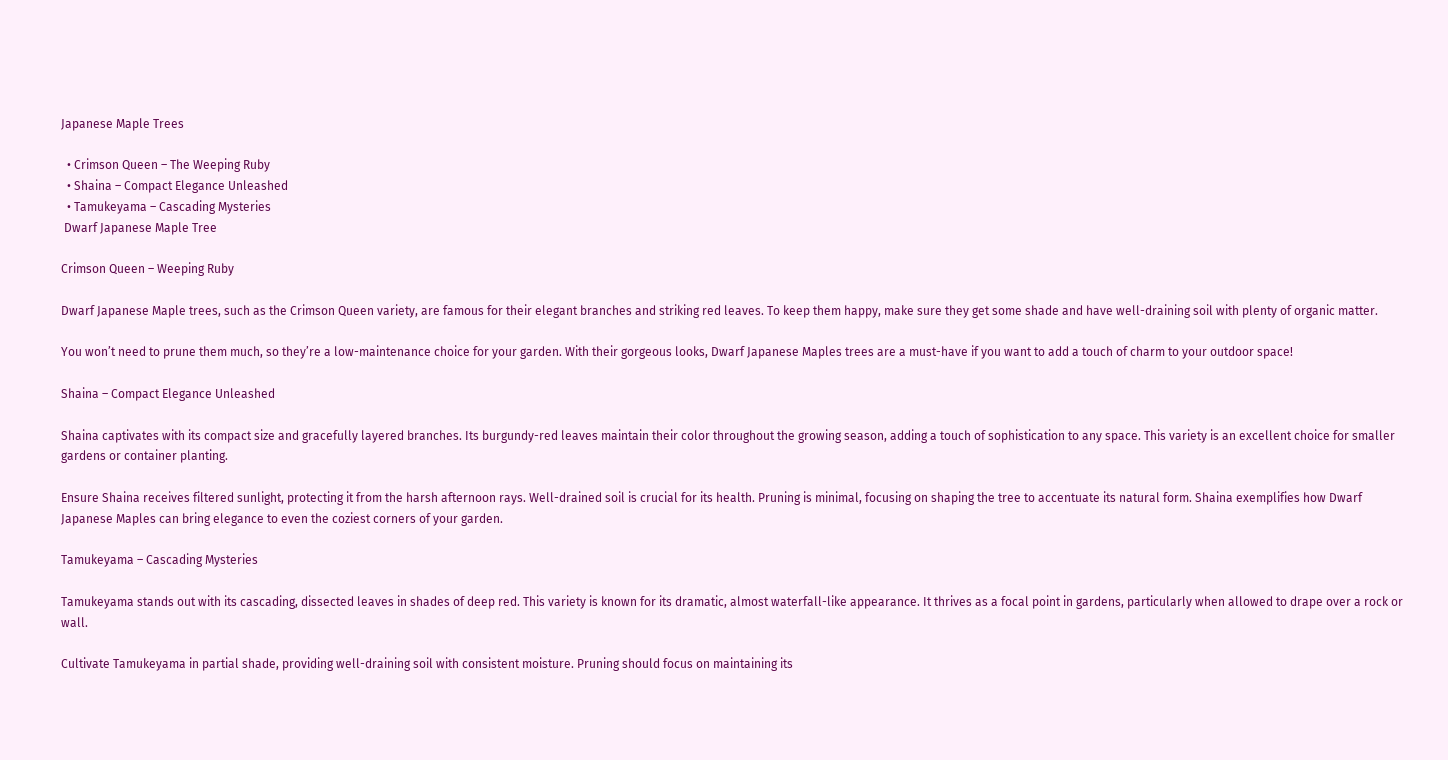Japanese Maple Trees

  • Crimson Queen – The Weeping Ruby
  • Shaina – Compact Elegance Unleashed
  • Tamukeyama – Cascading Mysteries
 Dwarf Japanese Maple Tree

Crimson Queen – Weeping Ruby

Dwarf Japanese Maple trees, such as the Crimson Queen variety, are famous for their elegant branches and striking red leaves. To keep them happy, make sure they get some shade and have well-draining soil with plenty of organic matter.

You won’t need to prune them much, so they’re a low-maintenance choice for your garden. With their gorgeous looks, Dwarf Japanese Maples trees are a must-have if you want to add a touch of charm to your outdoor space!

Shaina – Compact Elegance Unleashed

Shaina captivates with its compact size and gracefully layered branches. Its burgundy-red leaves maintain their color throughout the growing season, adding a touch of sophistication to any space. This variety is an excellent choice for smaller gardens or container planting.

Ensure Shaina receives filtered sunlight, protecting it from the harsh afternoon rays. Well-drained soil is crucial for its health. Pruning is minimal, focusing on shaping the tree to accentuate its natural form. Shaina exemplifies how Dwarf Japanese Maples can bring elegance to even the coziest corners of your garden.

Tamukeyama – Cascading Mysteries

Tamukeyama stands out with its cascading, dissected leaves in shades of deep red. This variety is known for its dramatic, almost waterfall-like appearance. It thrives as a focal point in gardens, particularly when allowed to drape over a rock or wall.

Cultivate Tamukeyama in partial shade, providing well-draining soil with consistent moisture. Pruning should focus on maintaining its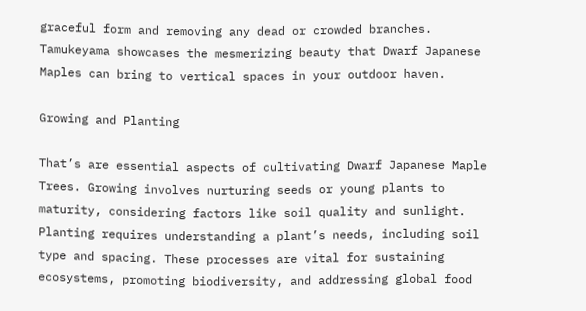graceful form and removing any dead or crowded branches. Tamukeyama showcases the mesmerizing beauty that Dwarf Japanese Maples can bring to vertical spaces in your outdoor haven.

Growing and Planting

That’s are essential aspects of cultivating Dwarf Japanese Maple Trees. Growing involves nurturing seeds or young plants to maturity, considering factors like soil quality and sunlight. Planting requires understanding a plant’s needs, including soil type and spacing. These processes are vital for sustaining ecosystems, promoting biodiversity, and addressing global food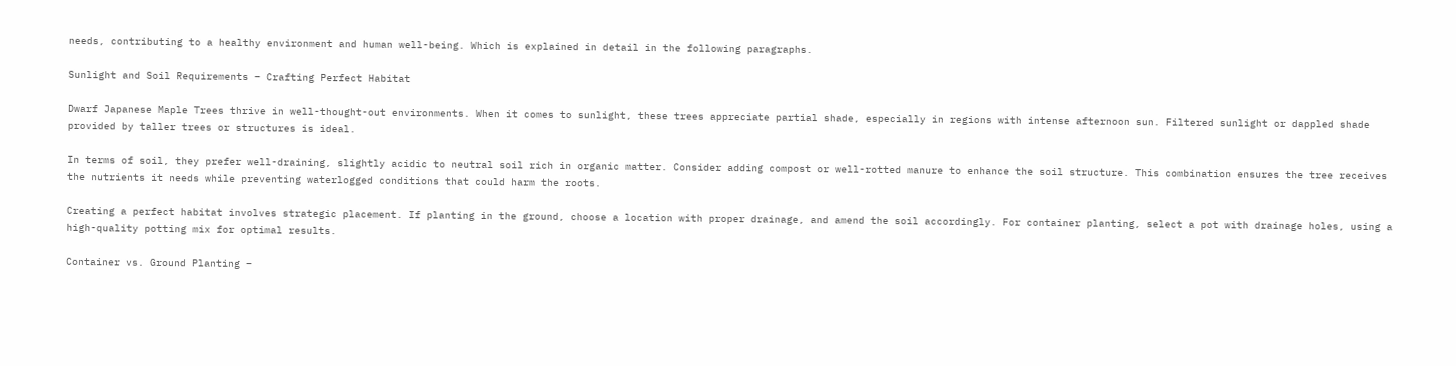needs, contributing to a healthy environment and human well-being. Which is explained in detail in the following paragraphs.

Sunlight and Soil Requirements – Crafting Perfect Habitat

Dwarf Japanese Maple Trees thrive in well-thought-out environments. When it comes to sunlight, these trees appreciate partial shade, especially in regions with intense afternoon sun. Filtered sunlight or dappled shade provided by taller trees or structures is ideal.

In terms of soil, they prefer well-draining, slightly acidic to neutral soil rich in organic matter. Consider adding compost or well-rotted manure to enhance the soil structure. This combination ensures the tree receives the nutrients it needs while preventing waterlogged conditions that could harm the roots.

Creating a perfect habitat involves strategic placement. If planting in the ground, choose a location with proper drainage, and amend the soil accordingly. For container planting, select a pot with drainage holes, using a high-quality potting mix for optimal results.

Container vs. Ground Planting –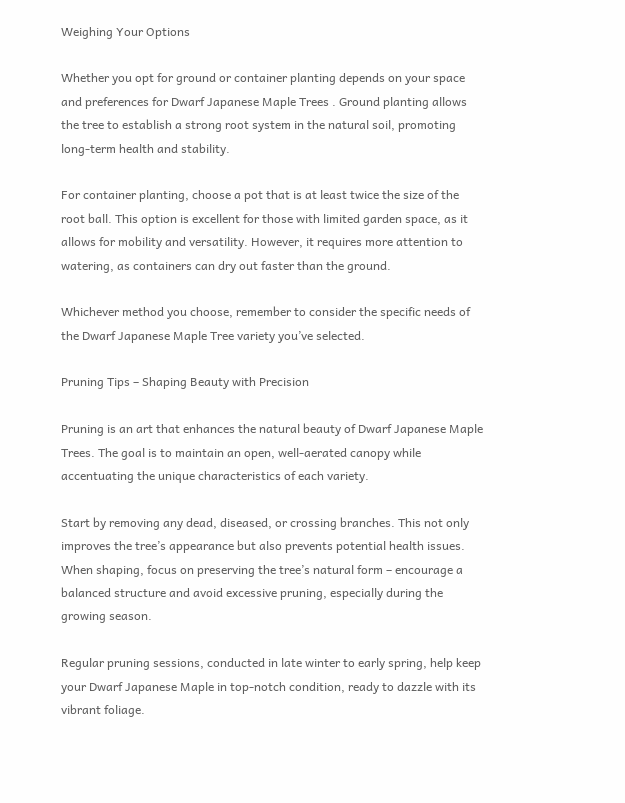Weighing Your Options

Whether you opt for ground or container planting depends on your space and preferences for Dwarf Japanese Maple Trees . Ground planting allows the tree to establish a strong root system in the natural soil, promoting long-term health and stability.

For container planting, choose a pot that is at least twice the size of the root ball. This option is excellent for those with limited garden space, as it allows for mobility and versatility. However, it requires more attention to watering, as containers can dry out faster than the ground.

Whichever method you choose, remember to consider the specific needs of the Dwarf Japanese Maple Tree variety you’ve selected.

Pruning Tips – Shaping Beauty with Precision

Pruning is an art that enhances the natural beauty of Dwarf Japanese Maple Trees. The goal is to maintain an open, well-aerated canopy while accentuating the unique characteristics of each variety.

Start by removing any dead, diseased, or crossing branches. This not only improves the tree’s appearance but also prevents potential health issues. When shaping, focus on preserving the tree’s natural form – encourage a balanced structure and avoid excessive pruning, especially during the growing season.

Regular pruning sessions, conducted in late winter to early spring, help keep your Dwarf Japanese Maple in top-notch condition, ready to dazzle with its vibrant foliage.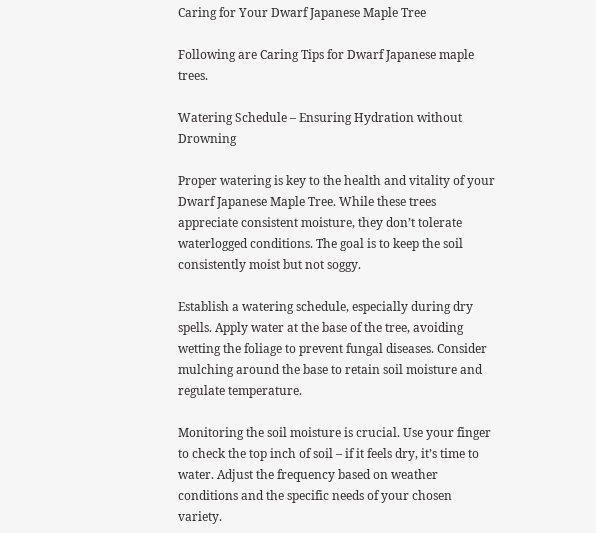Caring for Your Dwarf Japanese Maple Tree

Following are Caring Tips for Dwarf Japanese maple trees.

Watering Schedule – Ensuring Hydration without Drowning

Proper watering is key to the health and vitality of your Dwarf Japanese Maple Tree. While these trees appreciate consistent moisture, they don’t tolerate waterlogged conditions. The goal is to keep the soil consistently moist but not soggy.

Establish a watering schedule, especially during dry spells. Apply water at the base of the tree, avoiding wetting the foliage to prevent fungal diseases. Consider mulching around the base to retain soil moisture and regulate temperature.

Monitoring the soil moisture is crucial. Use your finger to check the top inch of soil – if it feels dry, it’s time to water. Adjust the frequency based on weather conditions and the specific needs of your chosen variety.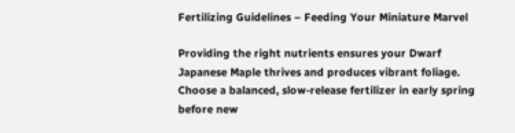Fertilizing Guidelines – Feeding Your Miniature Marvel

Providing the right nutrients ensures your Dwarf Japanese Maple thrives and produces vibrant foliage. Choose a balanced, slow-release fertilizer in early spring before new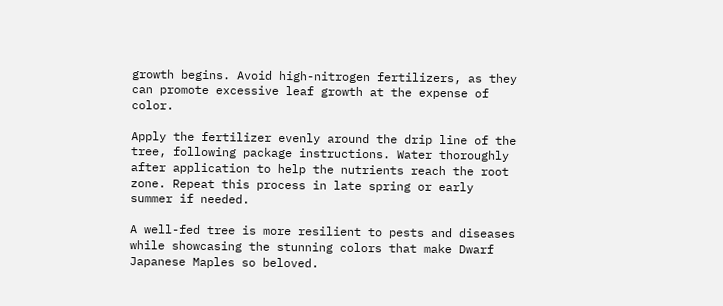growth begins. Avoid high-nitrogen fertilizers, as they can promote excessive leaf growth at the expense of color.

Apply the fertilizer evenly around the drip line of the tree, following package instructions. Water thoroughly after application to help the nutrients reach the root zone. Repeat this process in late spring or early summer if needed.

A well-fed tree is more resilient to pests and diseases while showcasing the stunning colors that make Dwarf Japanese Maples so beloved.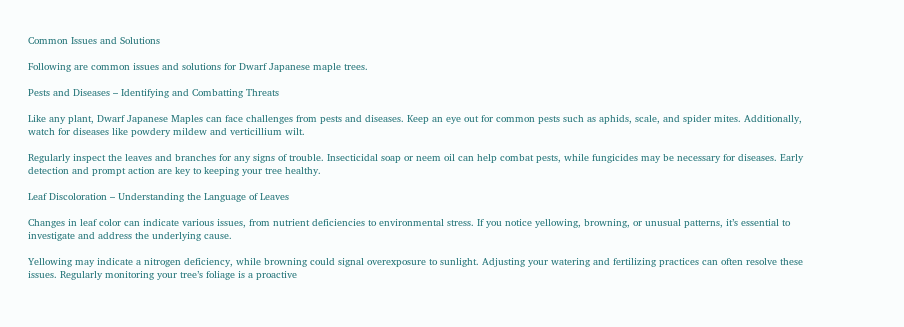Common Issues and Solutions

Following are common issues and solutions for Dwarf Japanese maple trees.

Pests and Diseases – Identifying and Combatting Threats

Like any plant, Dwarf Japanese Maples can face challenges from pests and diseases. Keep an eye out for common pests such as aphids, scale, and spider mites. Additionally, watch for diseases like powdery mildew and verticillium wilt.

Regularly inspect the leaves and branches for any signs of trouble. Insecticidal soap or neem oil can help combat pests, while fungicides may be necessary for diseases. Early detection and prompt action are key to keeping your tree healthy.

Leaf Discoloration – Understanding the Language of Leaves

Changes in leaf color can indicate various issues, from nutrient deficiencies to environmental stress. If you notice yellowing, browning, or unusual patterns, it’s essential to investigate and address the underlying cause.

Yellowing may indicate a nitrogen deficiency, while browning could signal overexposure to sunlight. Adjusting your watering and fertilizing practices can often resolve these issues. Regularly monitoring your tree’s foliage is a proactive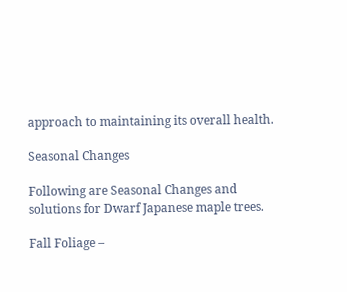approach to maintaining its overall health.

Seasonal Changes

Following are Seasonal Changes and solutions for Dwarf Japanese maple trees.

Fall Foliage –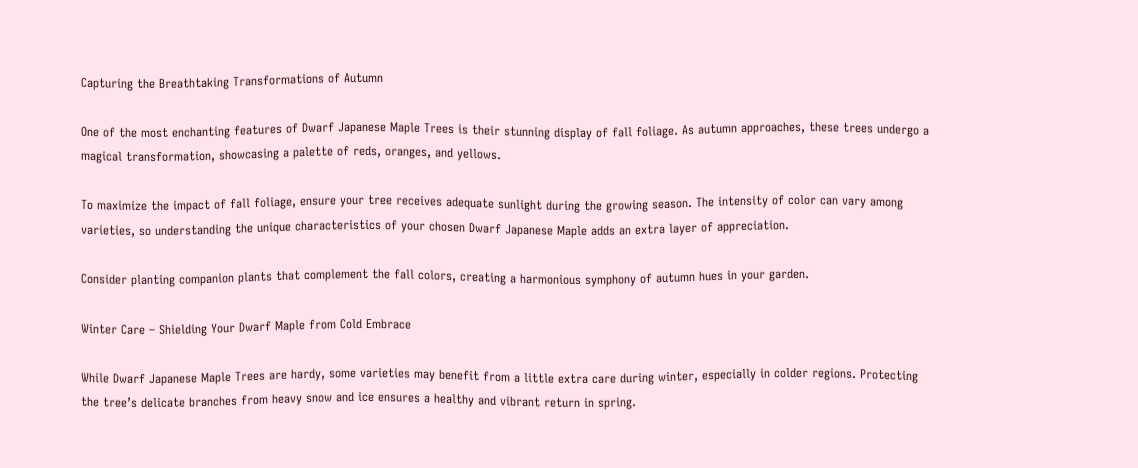Capturing the Breathtaking Transformations of Autumn

One of the most enchanting features of Dwarf Japanese Maple Trees is their stunning display of fall foliage. As autumn approaches, these trees undergo a magical transformation, showcasing a palette of reds, oranges, and yellows.

To maximize the impact of fall foliage, ensure your tree receives adequate sunlight during the growing season. The intensity of color can vary among varieties, so understanding the unique characteristics of your chosen Dwarf Japanese Maple adds an extra layer of appreciation.

Consider planting companion plants that complement the fall colors, creating a harmonious symphony of autumn hues in your garden.

Winter Care – Shielding Your Dwarf Maple from Cold Embrace

While Dwarf Japanese Maple Trees are hardy, some varieties may benefit from a little extra care during winter, especially in colder regions. Protecting the tree’s delicate branches from heavy snow and ice ensures a healthy and vibrant return in spring.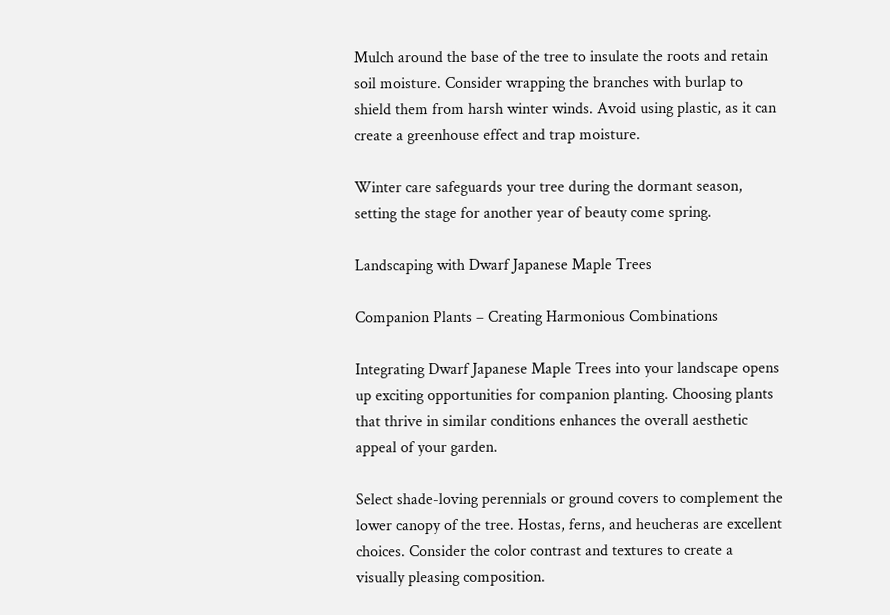Mulch around the base of the tree to insulate the roots and retain soil moisture. Consider wrapping the branches with burlap to shield them from harsh winter winds. Avoid using plastic, as it can create a greenhouse effect and trap moisture.

Winter care safeguards your tree during the dormant season, setting the stage for another year of beauty come spring.

Landscaping with Dwarf Japanese Maple Trees

Companion Plants – Creating Harmonious Combinations

Integrating Dwarf Japanese Maple Trees into your landscape opens up exciting opportunities for companion planting. Choosing plants that thrive in similar conditions enhances the overall aesthetic appeal of your garden.

Select shade-loving perennials or ground covers to complement the lower canopy of the tree. Hostas, ferns, and heucheras are excellent choices. Consider the color contrast and textures to create a visually pleasing composition.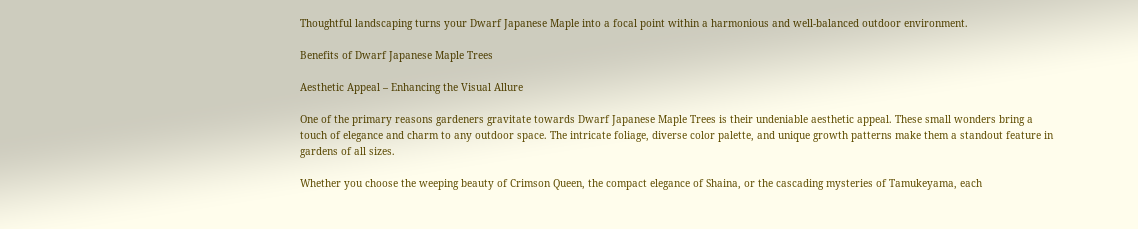Thoughtful landscaping turns your Dwarf Japanese Maple into a focal point within a harmonious and well-balanced outdoor environment.

Benefits of Dwarf Japanese Maple Trees

Aesthetic Appeal – Enhancing the Visual Allure

One of the primary reasons gardeners gravitate towards Dwarf Japanese Maple Trees is their undeniable aesthetic appeal. These small wonders bring a touch of elegance and charm to any outdoor space. The intricate foliage, diverse color palette, and unique growth patterns make them a standout feature in gardens of all sizes.

Whether you choose the weeping beauty of Crimson Queen, the compact elegance of Shaina, or the cascading mysteries of Tamukeyama, each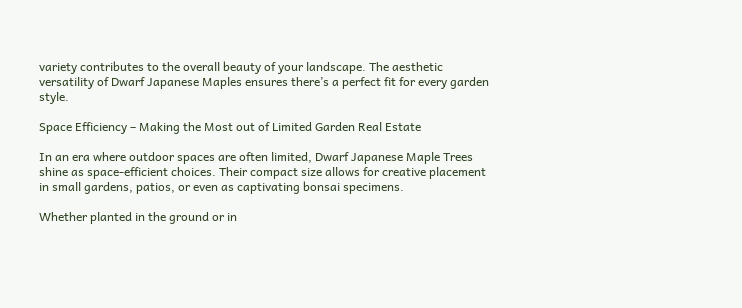variety contributes to the overall beauty of your landscape. The aesthetic versatility of Dwarf Japanese Maples ensures there’s a perfect fit for every garden style.

Space Efficiency – Making the Most out of Limited Garden Real Estate

In an era where outdoor spaces are often limited, Dwarf Japanese Maple Trees shine as space-efficient choices. Their compact size allows for creative placement in small gardens, patios, or even as captivating bonsai specimens.

Whether planted in the ground or in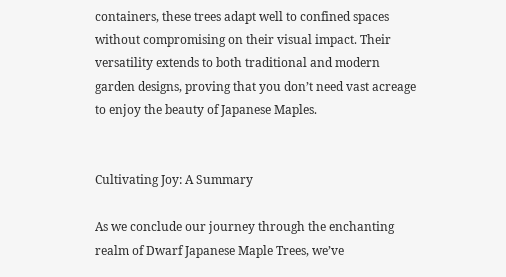containers, these trees adapt well to confined spaces without compromising on their visual impact. Their versatility extends to both traditional and modern garden designs, proving that you don’t need vast acreage to enjoy the beauty of Japanese Maples.


Cultivating Joy: A Summary

As we conclude our journey through the enchanting realm of Dwarf Japanese Maple Trees, we’ve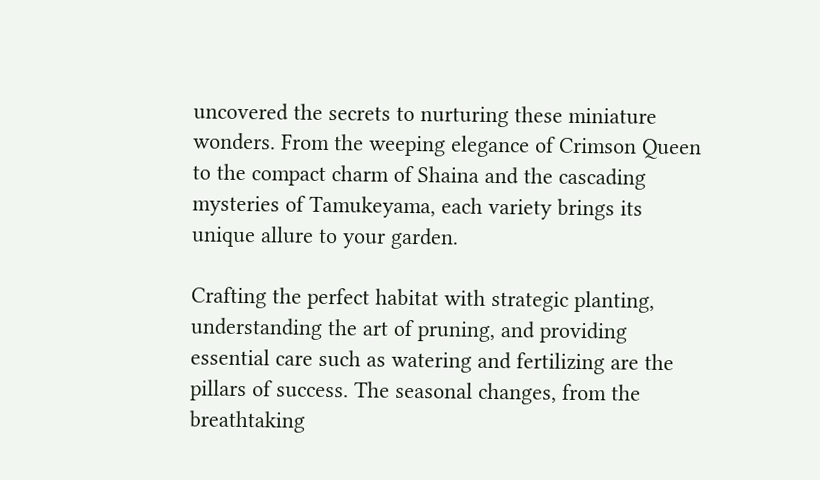uncovered the secrets to nurturing these miniature wonders. From the weeping elegance of Crimson Queen to the compact charm of Shaina and the cascading mysteries of Tamukeyama, each variety brings its unique allure to your garden.

Crafting the perfect habitat with strategic planting, understanding the art of pruning, and providing essential care such as watering and fertilizing are the pillars of success. The seasonal changes, from the breathtaking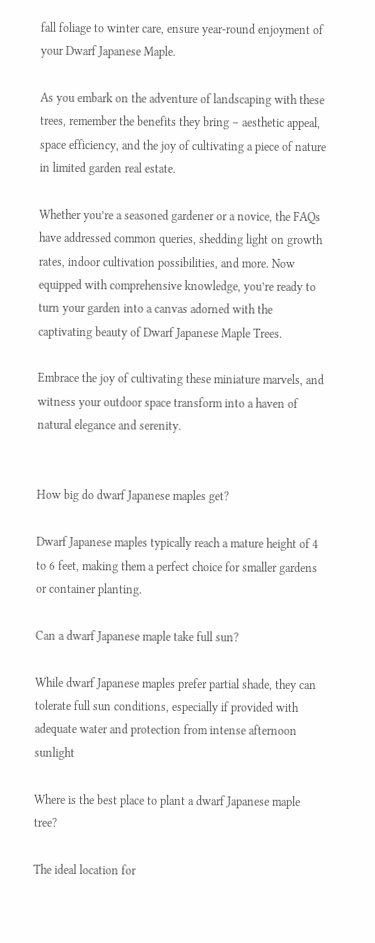fall foliage to winter care, ensure year-round enjoyment of your Dwarf Japanese Maple.

As you embark on the adventure of landscaping with these trees, remember the benefits they bring – aesthetic appeal, space efficiency, and the joy of cultivating a piece of nature in limited garden real estate.

Whether you’re a seasoned gardener or a novice, the FAQs have addressed common queries, shedding light on growth rates, indoor cultivation possibilities, and more. Now equipped with comprehensive knowledge, you’re ready to turn your garden into a canvas adorned with the captivating beauty of Dwarf Japanese Maple Trees.

Embrace the joy of cultivating these miniature marvels, and witness your outdoor space transform into a haven of natural elegance and serenity.


How big do dwarf Japanese maples get?

Dwarf Japanese maples typically reach a mature height of 4 to 6 feet, making them a perfect choice for smaller gardens or container planting.

Can a dwarf Japanese maple take full sun?

While dwarf Japanese maples prefer partial shade, they can tolerate full sun conditions, especially if provided with adequate water and protection from intense afternoon sunlight

Where is the best place to plant a dwarf Japanese maple tree?

The ideal location for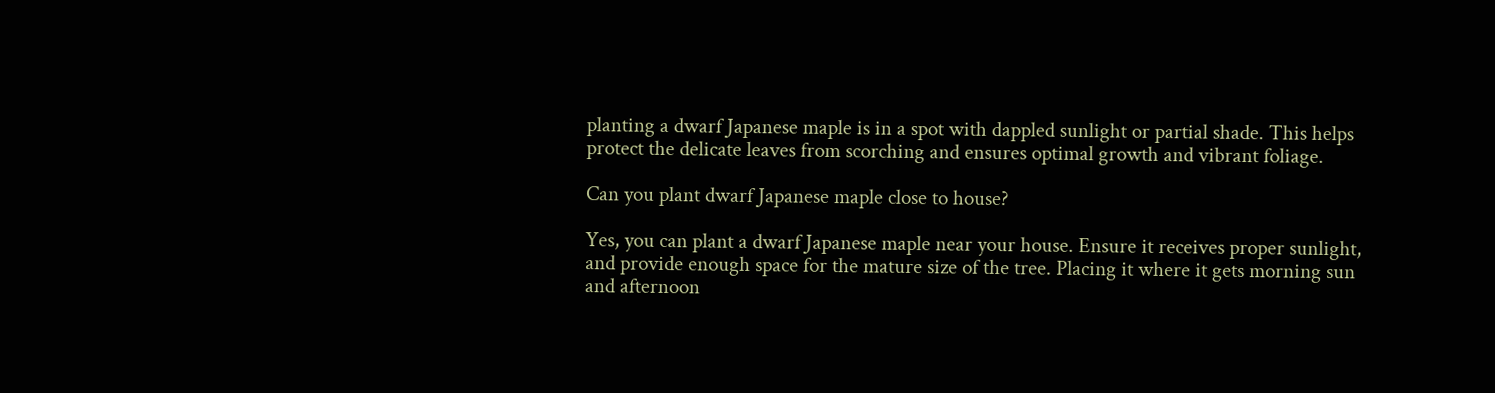planting a dwarf Japanese maple is in a spot with dappled sunlight or partial shade. This helps protect the delicate leaves from scorching and ensures optimal growth and vibrant foliage.

Can you plant dwarf Japanese maple close to house?

Yes, you can plant a dwarf Japanese maple near your house. Ensure it receives proper sunlight, and provide enough space for the mature size of the tree. Placing it where it gets morning sun and afternoon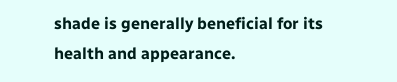shade is generally beneficial for its health and appearance.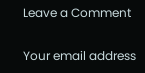Leave a Comment

Your email address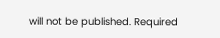will not be published. Required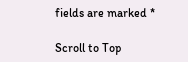fields are marked *

Scroll to Top